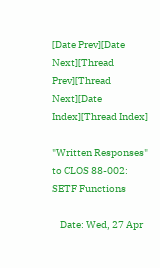[Date Prev][Date Next][Thread Prev][Thread Next][Date Index][Thread Index]

"Written Responses" to CLOS 88-002: SETF Functions

    Date: Wed, 27 Apr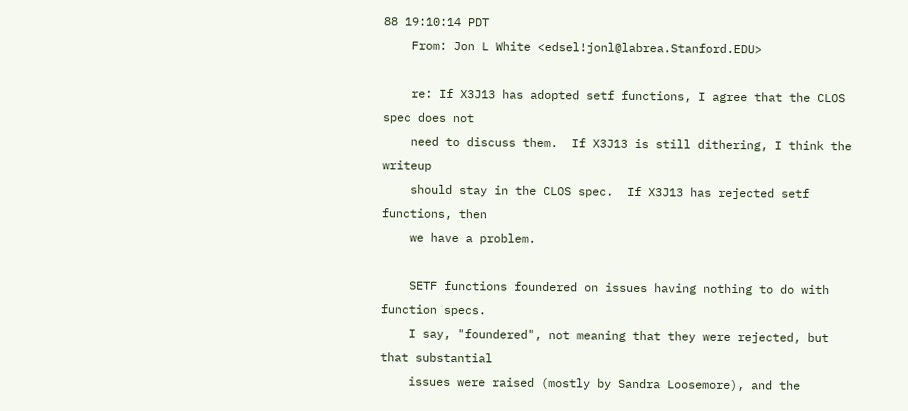88 19:10:14 PDT
    From: Jon L White <edsel!jonl@labrea.Stanford.EDU>

    re: If X3J13 has adopted setf functions, I agree that the CLOS spec does not
    need to discuss them.  If X3J13 is still dithering, I think the writeup
    should stay in the CLOS spec.  If X3J13 has rejected setf functions, then
    we have a problem.

    SETF functions foundered on issues having nothing to do with function specs.
    I say, "foundered", not meaning that they were rejected, but that substantial
    issues were raised (mostly by Sandra Loosemore), and the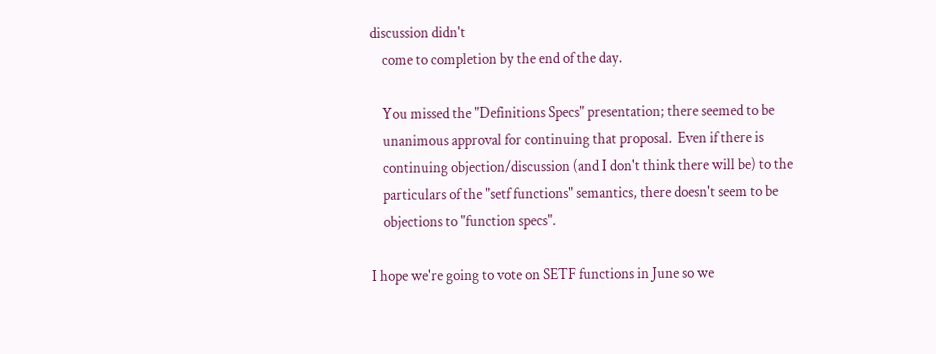discussion didn't
    come to completion by the end of the day.

    You missed the "Definitions Specs" presentation; there seemed to be
    unanimous approval for continuing that proposal.  Even if there is
    continuing objection/discussion (and I don't think there will be) to the
    particulars of the "setf functions" semantics, there doesn't seem to be
    objections to "function specs".

I hope we're going to vote on SETF functions in June so we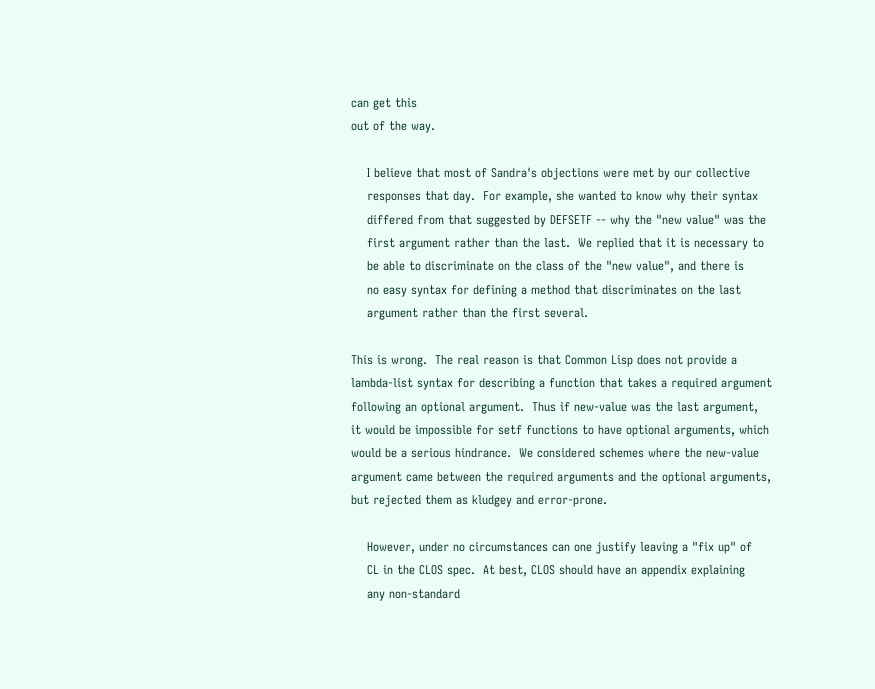can get this
out of the way.

    I believe that most of Sandra's objections were met by our collective
    responses that day.  For example, she wanted to know why their syntax
    differed from that suggested by DEFSETF -- why the "new value" was the
    first argument rather than the last.  We replied that it is necessary to
    be able to discriminate on the class of the "new value", and there is
    no easy syntax for defining a method that discriminates on the last
    argument rather than the first several.

This is wrong.  The real reason is that Common Lisp does not provide a
lambda-list syntax for describing a function that takes a required argument
following an optional argument.  Thus if new-value was the last argument,
it would be impossible for setf functions to have optional arguments, which
would be a serious hindrance.  We considered schemes where the new-value
argument came between the required arguments and the optional arguments,
but rejected them as kludgey and error-prone.

    However, under no circumstances can one justify leaving a "fix up" of
    CL in the CLOS spec.  At best, CLOS should have an appendix explaining
    any non-standard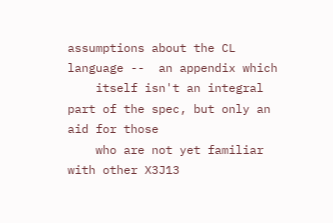assumptions about the CL language --  an appendix which
    itself isn't an integral part of the spec, but only an aid for those
    who are not yet familiar with other X3J13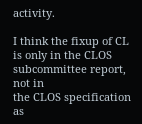activity.

I think the fixup of CL is only in the CLOS subcommittee report, not in
the CLOS specification as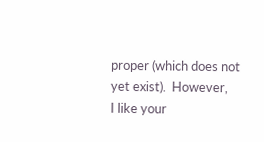proper (which does not yet exist).  However,
I like your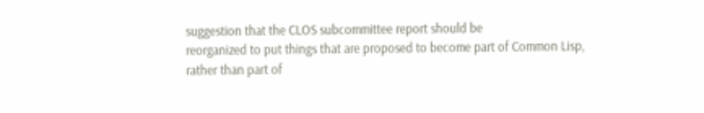suggestion that the CLOS subcommittee report should be
reorganized to put things that are proposed to become part of Common Lisp,
rather than part of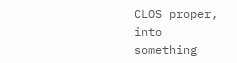CLOS proper, into something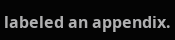labeled an appendix.